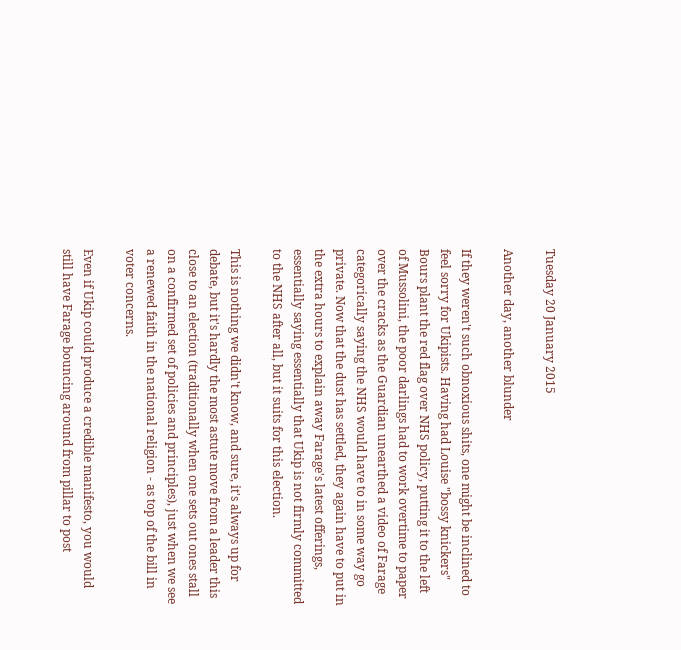Tuesday 20 January 2015

Another day, another blunder

If they weren't such obnoxious shits, one might be inclined to feel sorry for Ukipists. Having had Louise "bossy knickers" Bours plant the red flag over NHS policy, putting it to the left of Mussolini, the poor darlings had to work overtime to paper over the cracks as the Guardian unearthed a video of Farage categorically saying the NHS would have to in some way go private. Now that the dust has settled, they again have to put in the extra hours to explain away Farage's latest offerings, essentially saying essentially that Ukip is not firmly committed to the NHS after all, but it suits for this election.

This is nothing we didn't know, and sure, it's always up for debate, but it's hardly the most astute move from a leader this close to an election (traditionally when one sets out ones stall on a confirmed set of policies and principles), just when we see a renewed faith in the national religion - as top of the bill in voter concerns.

Even if Ukip could produce a credible manifesto, you would still have Farage bouncing around from pillar to post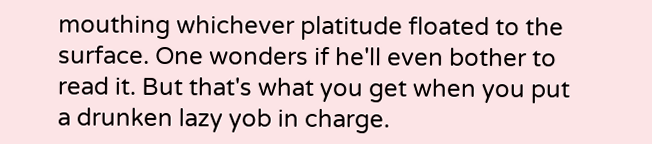mouthing whichever platitude floated to the surface. One wonders if he'll even bother to read it. But that's what you get when you put a drunken lazy yob in charge.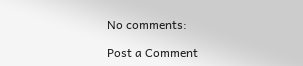No comments:

Post a Comment